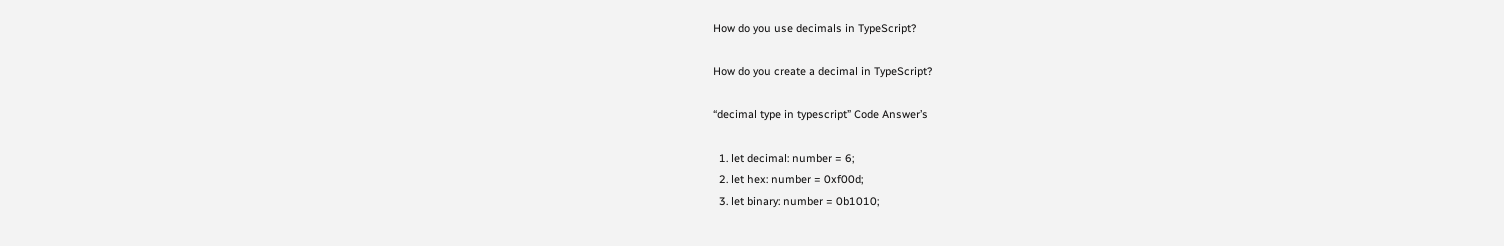How do you use decimals in TypeScript?

How do you create a decimal in TypeScript?

“decimal type in typescript” Code Answer’s

  1. let decimal: number = 6;
  2. let hex: number = 0xf00d;
  3. let binary: number = 0b1010;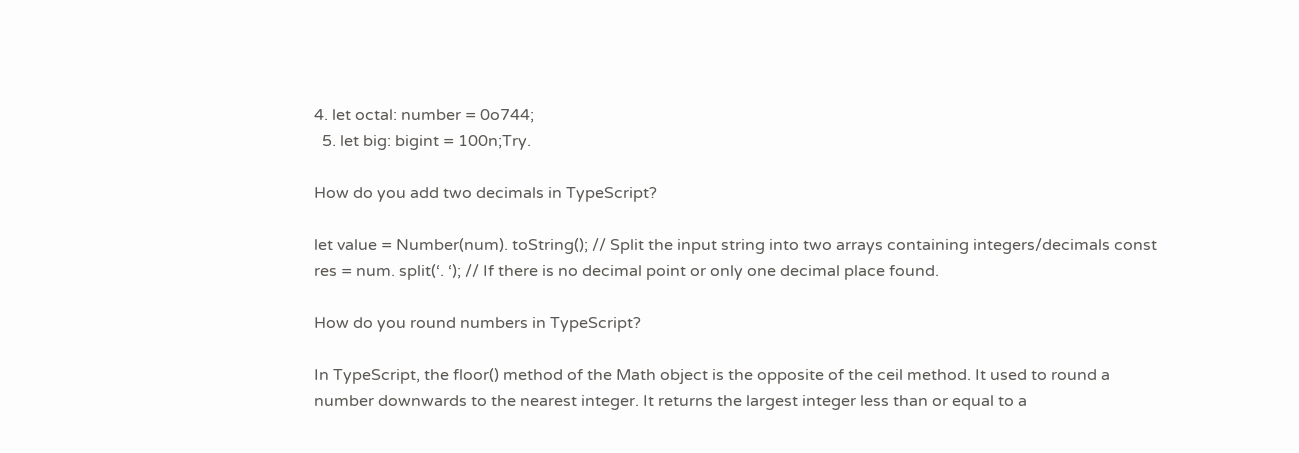4. let octal: number = 0o744;
  5. let big: bigint = 100n;Try.

How do you add two decimals in TypeScript?

let value = Number(num). toString(); // Split the input string into two arrays containing integers/decimals const res = num. split(‘. ‘); // If there is no decimal point or only one decimal place found.

How do you round numbers in TypeScript?

In TypeScript, the floor() method of the Math object is the opposite of the ceil method. It used to round a number downwards to the nearest integer. It returns the largest integer less than or equal to a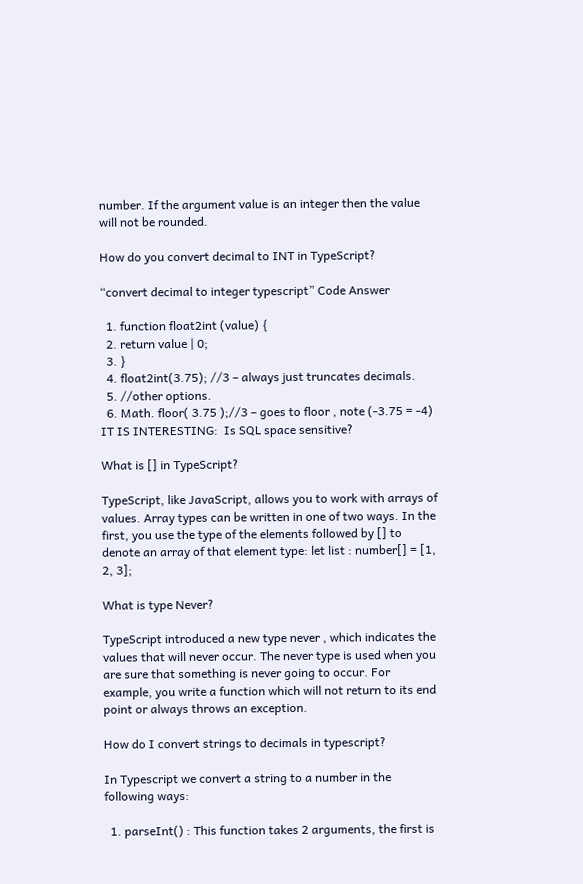number. If the argument value is an integer then the value will not be rounded.

How do you convert decimal to INT in TypeScript?

“convert decimal to integer typescript” Code Answer

  1. function float2int (value) {
  2. return value | 0;
  3. }
  4. float2int(3.75); //3 – always just truncates decimals.
  5. //other options.
  6. Math. floor( 3.75 );//3 – goes to floor , note (-3.75 = -4)
IT IS INTERESTING:  Is SQL space sensitive?

What is [] in TypeScript?

TypeScript, like JavaScript, allows you to work with arrays of values. Array types can be written in one of two ways. In the first, you use the type of the elements followed by [] to denote an array of that element type: let list : number[] = [1, 2, 3];

What is type Never?

TypeScript introduced a new type never , which indicates the values that will never occur. The never type is used when you are sure that something is never going to occur. For example, you write a function which will not return to its end point or always throws an exception.

How do I convert strings to decimals in typescript?

In Typescript we convert a string to a number in the following ways:

  1. parseInt() : This function takes 2 arguments, the first is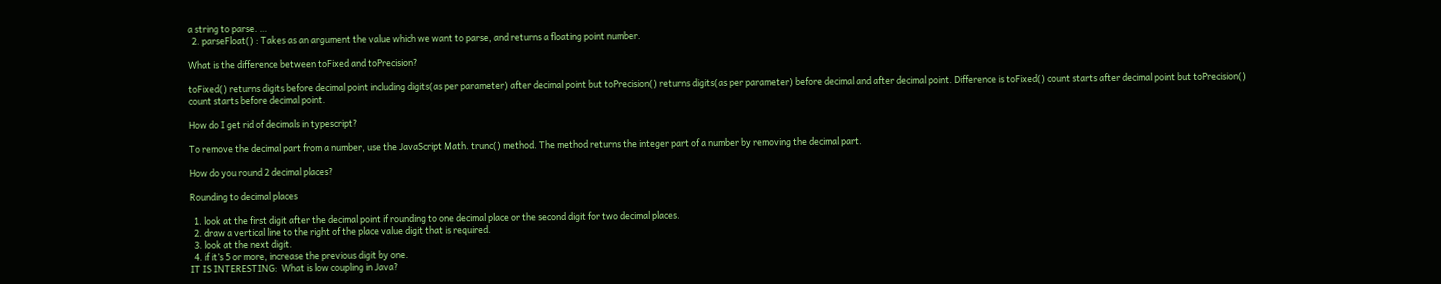a string to parse. …
  2. parseFloat() : Takes as an argument the value which we want to parse, and returns a floating point number.

What is the difference between toFixed and toPrecision?

toFixed() returns digits before decimal point including digits(as per parameter) after decimal point but toPrecision() returns digits(as per parameter) before decimal and after decimal point. Difference is toFixed() count starts after decimal point but toPrecision() count starts before decimal point.

How do I get rid of decimals in typescript?

To remove the decimal part from a number, use the JavaScript Math. trunc() method. The method returns the integer part of a number by removing the decimal part.

How do you round 2 decimal places?

Rounding to decimal places

  1. look at the first digit after the decimal point if rounding to one decimal place or the second digit for two decimal places.
  2. draw a vertical line to the right of the place value digit that is required.
  3. look at the next digit.
  4. if it’s 5 or more, increase the previous digit by one.
IT IS INTERESTING:  What is low coupling in Java?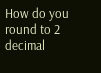How do you round to 2 decimal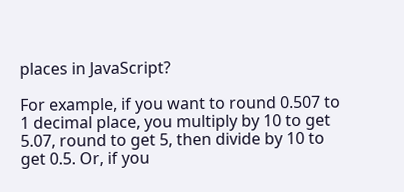places in JavaScript?

For example, if you want to round 0.507 to 1 decimal place, you multiply by 10 to get 5.07, round to get 5, then divide by 10 to get 0.5. Or, if you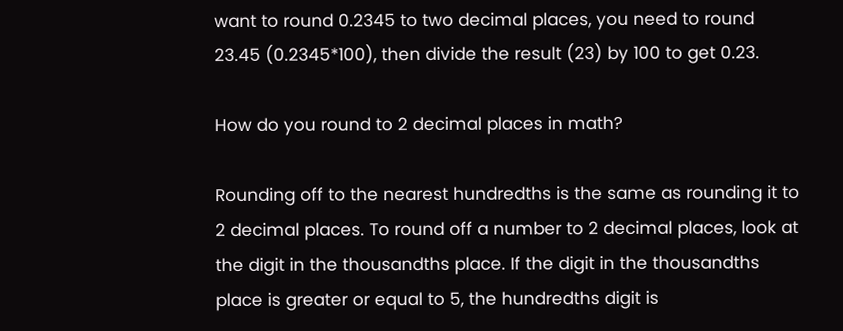want to round 0.2345 to two decimal places, you need to round 23.45 (0.2345*100), then divide the result (23) by 100 to get 0.23.

How do you round to 2 decimal places in math?

Rounding off to the nearest hundredths is the same as rounding it to 2 decimal places. To round off a number to 2 decimal places, look at the digit in the thousandths place. If the digit in the thousandths place is greater or equal to 5, the hundredths digit is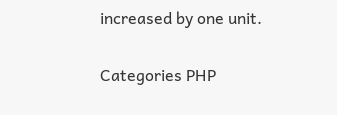increased by one unit.

Categories PHP